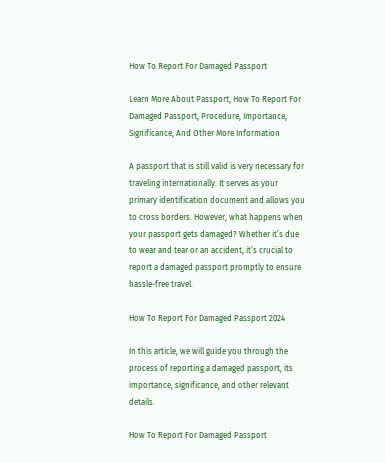How To Report For Damaged Passport

Learn More About Passport, How To Report For Damaged Passport, Procedure, Importance, Significance, And Other More Information

A passport that is still valid is very necessary for traveling internationally. It serves as your primary identification document and allows you to cross borders. However, what happens when your passport gets damaged? Whether it’s due to wear and tear or an accident, it’s crucial to report a damaged passport promptly to ensure hassle-free travel.

How To Report For Damaged Passport 2024

In this article, we will guide you through the process of reporting a damaged passport, its importance, significance, and other relevant details.

How To Report For Damaged Passport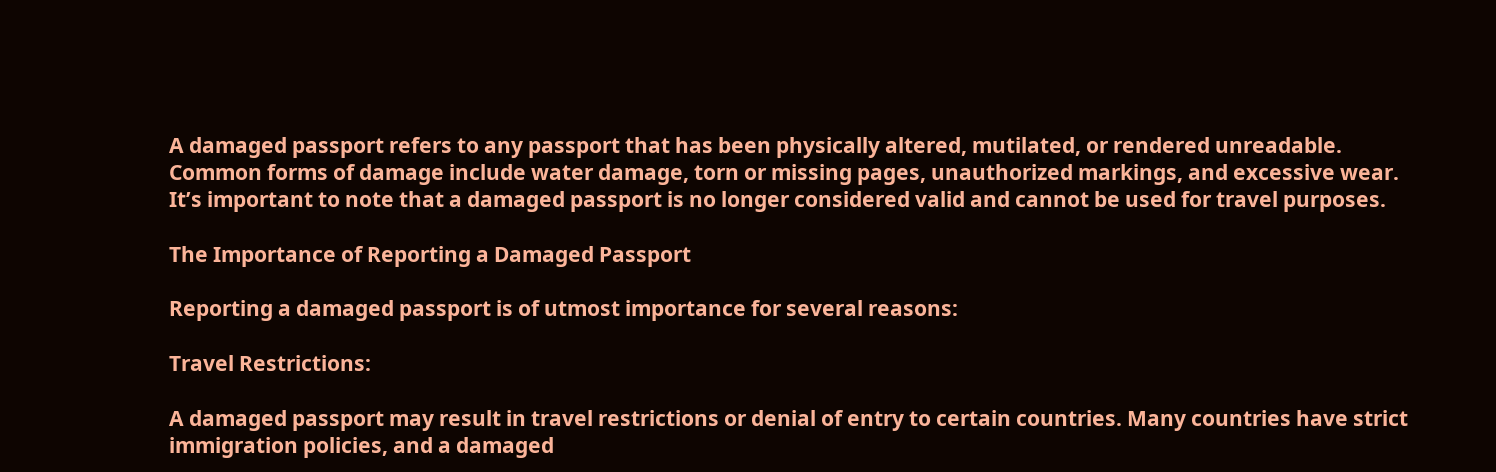A damaged passport refers to any passport that has been physically altered, mutilated, or rendered unreadable. Common forms of damage include water damage, torn or missing pages, unauthorized markings, and excessive wear. It’s important to note that a damaged passport is no longer considered valid and cannot be used for travel purposes.

The Importance of Reporting a Damaged Passport

Reporting a damaged passport is of utmost importance for several reasons:

Travel Restrictions:

A damaged passport may result in travel restrictions or denial of entry to certain countries. Many countries have strict immigration policies, and a damaged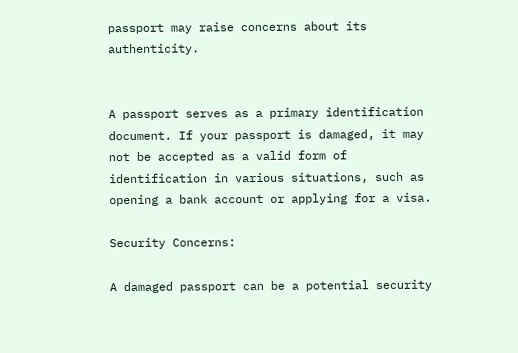passport may raise concerns about its authenticity.


A passport serves as a primary identification document. If your passport is damaged, it may not be accepted as a valid form of identification in various situations, such as opening a bank account or applying for a visa.

Security Concerns:

A damaged passport can be a potential security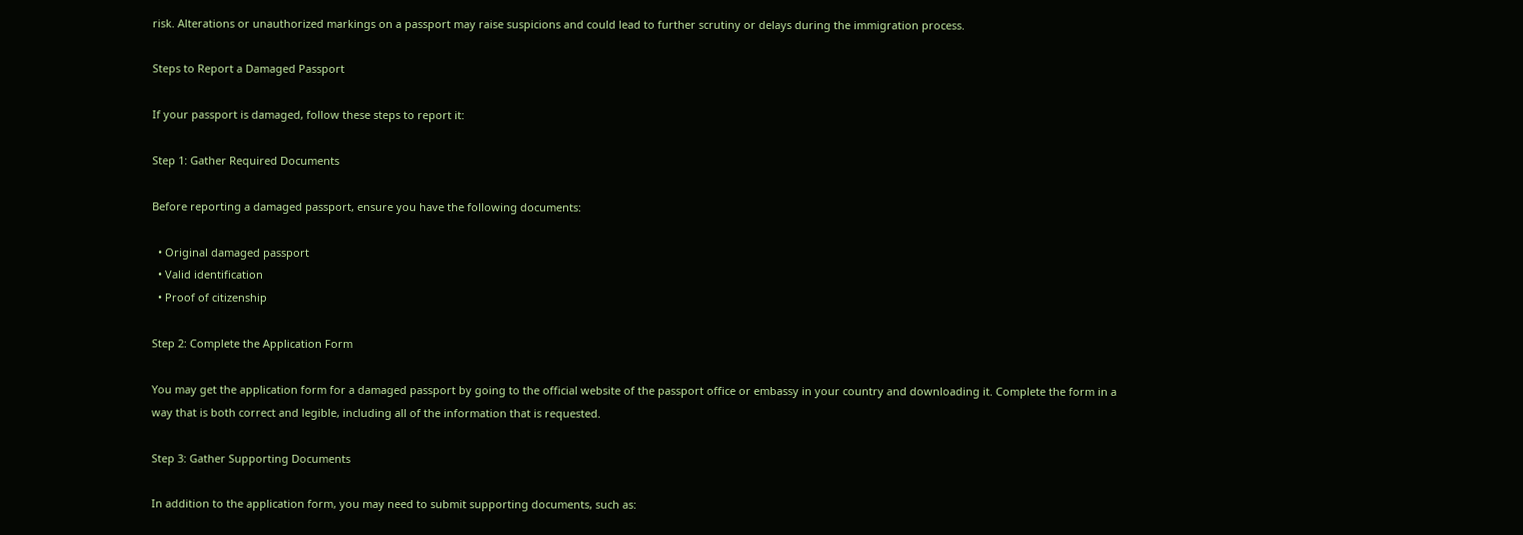risk. Alterations or unauthorized markings on a passport may raise suspicions and could lead to further scrutiny or delays during the immigration process.

Steps to Report a Damaged Passport

If your passport is damaged, follow these steps to report it:

Step 1: Gather Required Documents

Before reporting a damaged passport, ensure you have the following documents:

  • Original damaged passport
  • Valid identification
  • Proof of citizenship

Step 2: Complete the Application Form

You may get the application form for a damaged passport by going to the official website of the passport office or embassy in your country and downloading it. Complete the form in a way that is both correct and legible, including all of the information that is requested.

Step 3: Gather Supporting Documents

In addition to the application form, you may need to submit supporting documents, such as: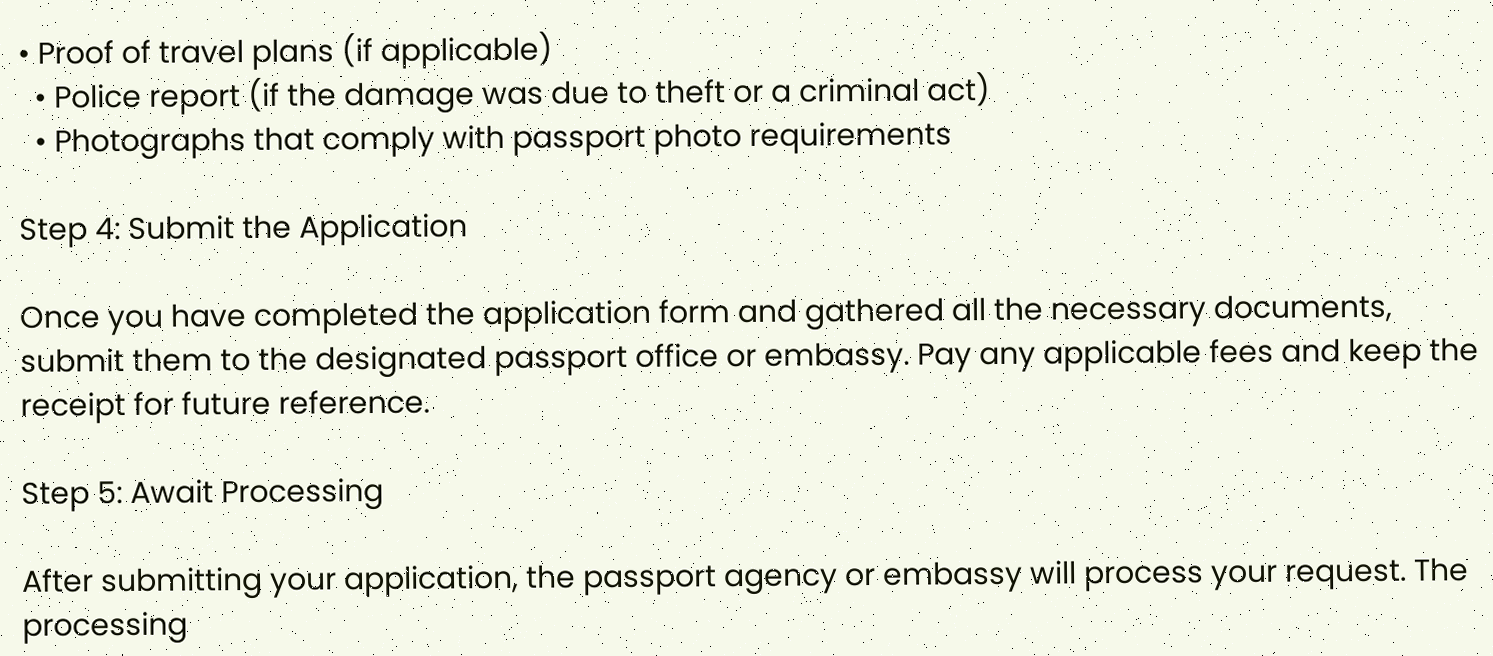• Proof of travel plans (if applicable)
  • Police report (if the damage was due to theft or a criminal act)
  • Photographs that comply with passport photo requirements

Step 4: Submit the Application

Once you have completed the application form and gathered all the necessary documents, submit them to the designated passport office or embassy. Pay any applicable fees and keep the receipt for future reference.

Step 5: Await Processing

After submitting your application, the passport agency or embassy will process your request. The processing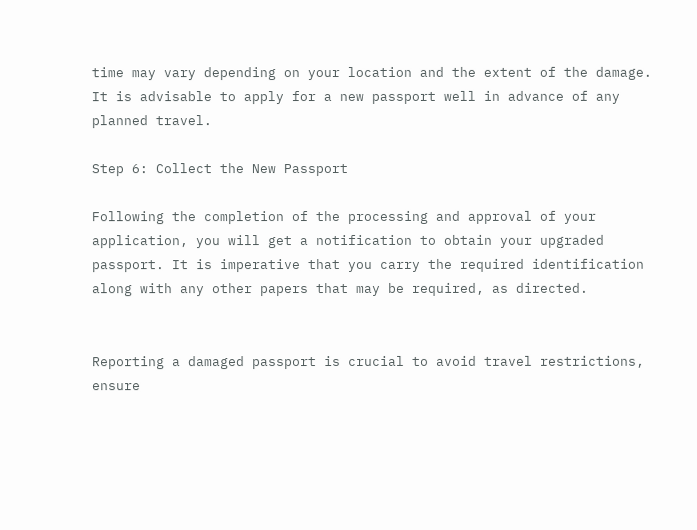time may vary depending on your location and the extent of the damage. It is advisable to apply for a new passport well in advance of any planned travel.

Step 6: Collect the New Passport

Following the completion of the processing and approval of your application, you will get a notification to obtain your upgraded passport. It is imperative that you carry the required identification along with any other papers that may be required, as directed.


Reporting a damaged passport is crucial to avoid travel restrictions, ensure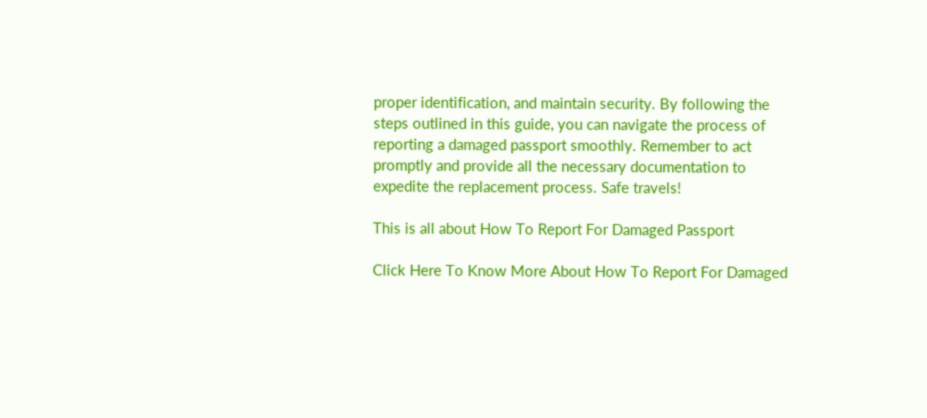proper identification, and maintain security. By following the steps outlined in this guide, you can navigate the process of reporting a damaged passport smoothly. Remember to act promptly and provide all the necessary documentation to expedite the replacement process. Safe travels!

This is all about How To Report For Damaged Passport

Click Here To Know More About How To Report For Damaged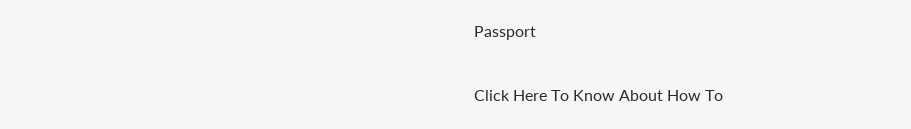Passport

Click Here To Know About How To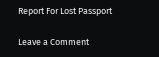Report For Lost Passport

Leave a Comment